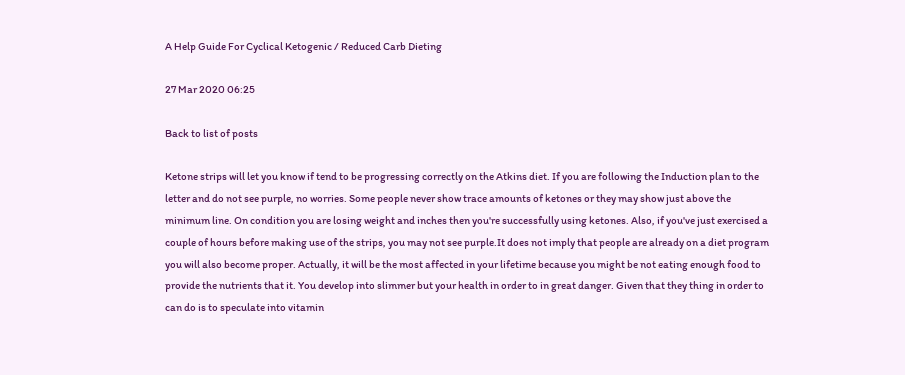A Help Guide For Cyclical Ketogenic / Reduced Carb Dieting

27 Mar 2020 06:25

Back to list of posts

Ketone strips will let you know if tend to be progressing correctly on the Atkins diet. If you are following the Induction plan to the letter and do not see purple, no worries. Some people never show trace amounts of ketones or they may show just above the minimum line. On condition you are losing weight and inches then you're successfully using ketones. Also, if you've just exercised a couple of hours before making use of the strips, you may not see purple.It does not imply that people are already on a diet program you will also become proper. Actually, it will be the most affected in your lifetime because you might be not eating enough food to provide the nutrients that it. You develop into slimmer but your health in order to in great danger. Given that they thing in order to can do is to speculate into vitamin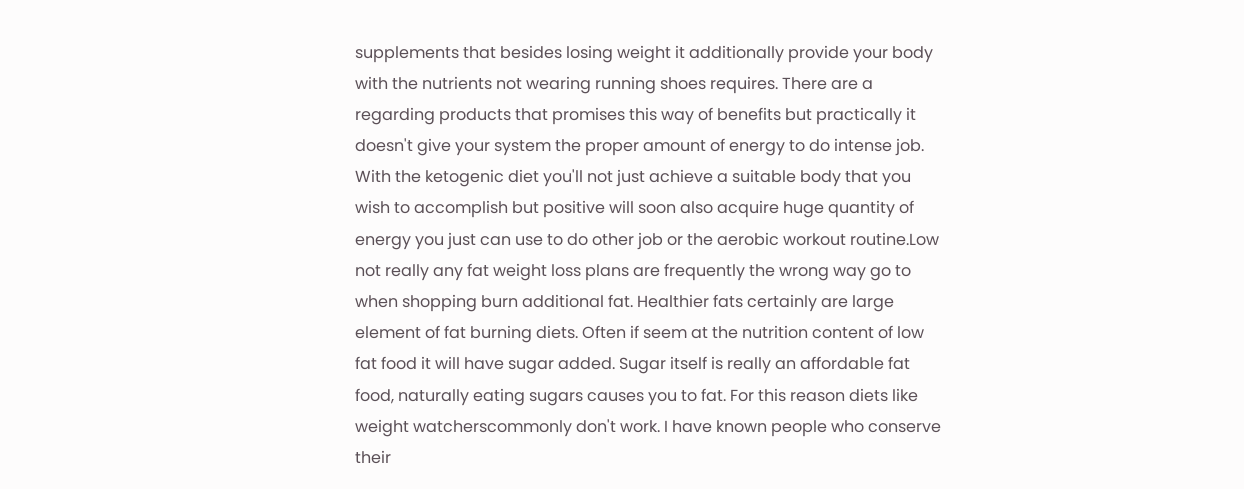supplements that besides losing weight it additionally provide your body with the nutrients not wearing running shoes requires. There are a regarding products that promises this way of benefits but practically it doesn't give your system the proper amount of energy to do intense job. With the ketogenic diet you'll not just achieve a suitable body that you wish to accomplish but positive will soon also acquire huge quantity of energy you just can use to do other job or the aerobic workout routine.Low not really any fat weight loss plans are frequently the wrong way go to when shopping burn additional fat. Healthier fats certainly are large element of fat burning diets. Often if seem at the nutrition content of low fat food it will have sugar added. Sugar itself is really an affordable fat food, naturally eating sugars causes you to fat. For this reason diets like weight watcherscommonly don't work. I have known people who conserve their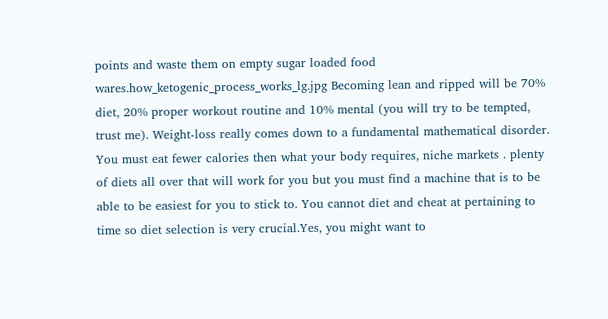points and waste them on empty sugar loaded food wares.how_ketogenic_process_works_lg.jpg Becoming lean and ripped will be 70% diet, 20% proper workout routine and 10% mental (you will try to be tempted, trust me). Weight-loss really comes down to a fundamental mathematical disorder. You must eat fewer calories then what your body requires, niche markets . plenty of diets all over that will work for you but you must find a machine that is to be able to be easiest for you to stick to. You cannot diet and cheat at pertaining to time so diet selection is very crucial.Yes, you might want to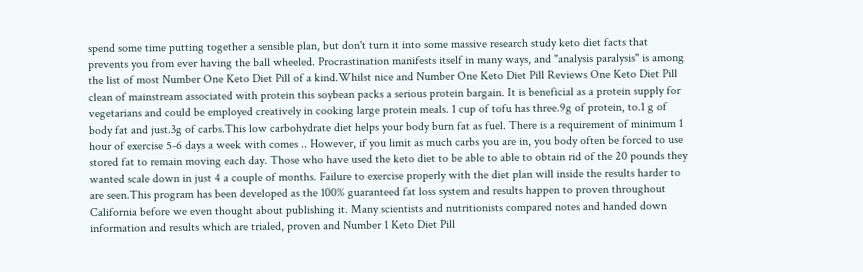spend some time putting together a sensible plan, but don't turn it into some massive research study keto diet facts that prevents you from ever having the ball wheeled. Procrastination manifests itself in many ways, and "analysis paralysis" is among the list of most Number One Keto Diet Pill of a kind.Whilst nice and Number One Keto Diet Pill Reviews One Keto Diet Pill clean of mainstream associated with protein this soybean packs a serious protein bargain. It is beneficial as a protein supply for vegetarians and could be employed creatively in cooking large protein meals. 1 cup of tofu has three.9g of protein, to.1 g of body fat and just.3g of carbs.This low carbohydrate diet helps your body burn fat as fuel. There is a requirement of minimum 1 hour of exercise 5-6 days a week with comes .. However, if you limit as much carbs you are in, you body often be forced to use stored fat to remain moving each day. Those who have used the keto diet to be able to able to obtain rid of the 20 pounds they wanted scale down in just 4 a couple of months. Failure to exercise properly with the diet plan will inside the results harder to are seen.This program has been developed as the 100% guaranteed fat loss system and results happen to proven throughout California before we even thought about publishing it. Many scientists and nutritionists compared notes and handed down information and results which are trialed, proven and Number 1 Keto Diet Pill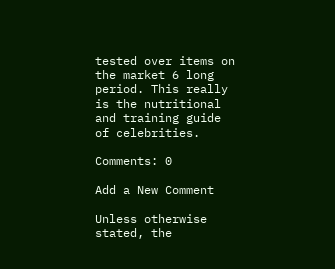tested over items on the market 6 long period. This really is the nutritional and training guide of celebrities.

Comments: 0

Add a New Comment

Unless otherwise stated, the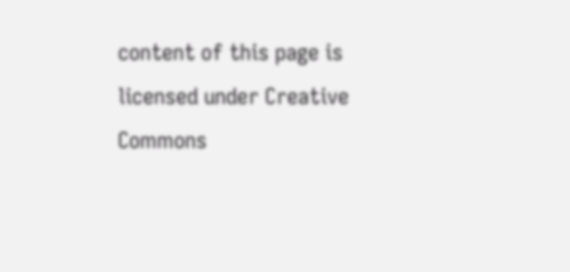content of this page is licensed under Creative Commons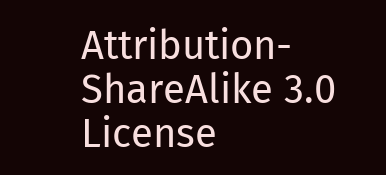Attribution-ShareAlike 3.0 License